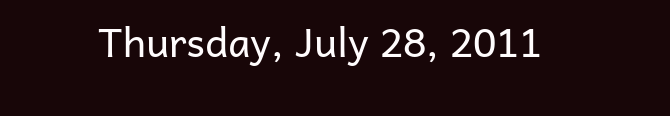Thursday, July 28, 2011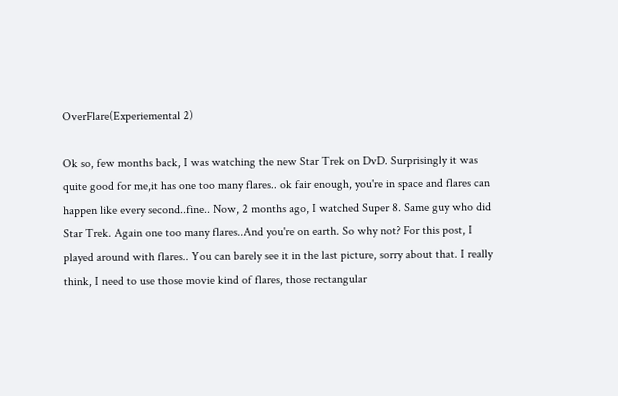OverFlare(Experiemental 2)

Ok so, few months back, I was watching the new Star Trek on DvD. Surprisingly it was quite good for me,it has one too many flares.. ok fair enough, you're in space and flares can happen like every second..fine.. Now, 2 months ago, I watched Super 8. Same guy who did Star Trek. Again one too many flares..And you're on earth. So why not? For this post, I played around with flares.. You can barely see it in the last picture, sorry about that. I really think, I need to use those movie kind of flares, those rectangular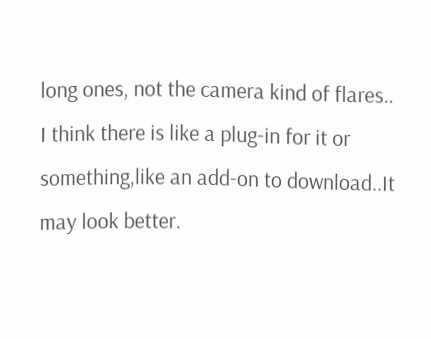long ones, not the camera kind of flares.. I think there is like a plug-in for it or something,like an add-on to download..It may look better.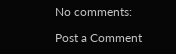No comments:

Post a Comment